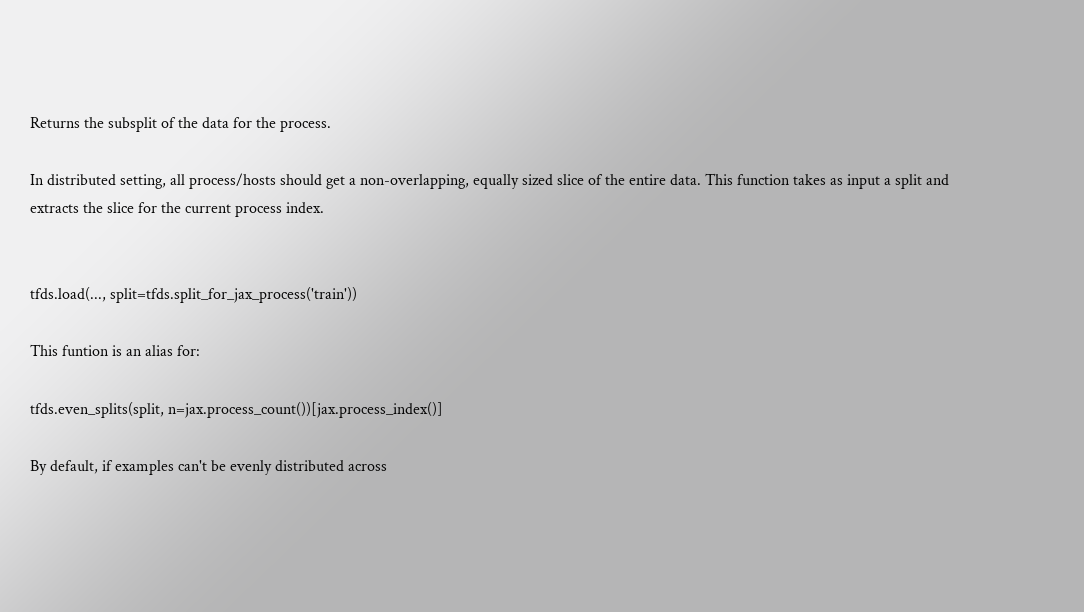Returns the subsplit of the data for the process.

In distributed setting, all process/hosts should get a non-overlapping, equally sized slice of the entire data. This function takes as input a split and extracts the slice for the current process index.


tfds.load(..., split=tfds.split_for_jax_process('train'))

This funtion is an alias for:

tfds.even_splits(split, n=jax.process_count())[jax.process_index()]

By default, if examples can't be evenly distributed across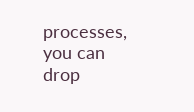processes, you can drop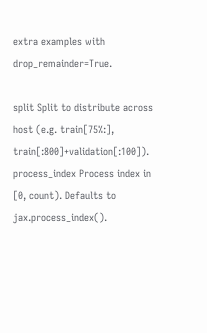extra examples with drop_remainder=True.

split Split to distribute across host (e.g. train[75%:], train[:800]+validation[:100]).
process_index Process index in [0, count). Defaults to jax.process_index().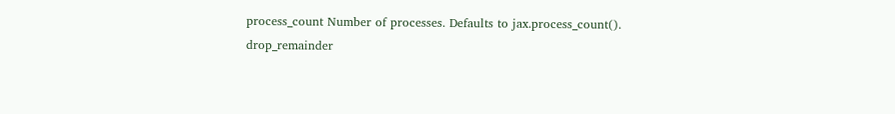process_count Number of processes. Defaults to jax.process_count().
drop_remainder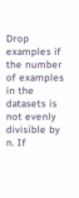Drop examples if the number of examples in the datasets is not evenly divisible by n. If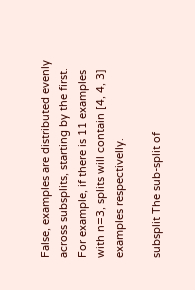False, examples are distributed evenly across subsplits, starting by the first. For example, if there is 11 examples with n=3, splits will contain [4, 4, 3] examples respectivelly.

subsplit The sub-split of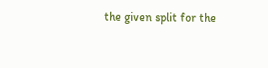the given split for the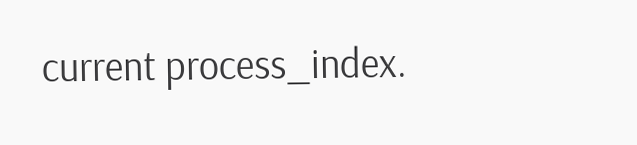current process_index.